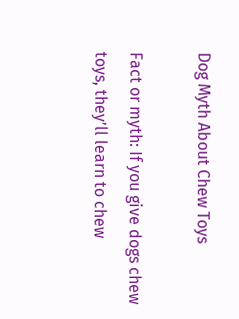Dog Myth About Chew Toys

Fact or myth: If you give dogs chew toys, they’ll learn to chew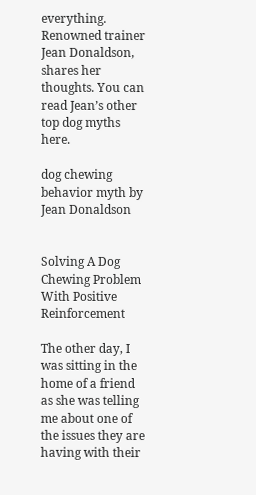everything. Renowned trainer Jean Donaldson, shares her thoughts. You can read Jean’s other top dog myths here.

dog chewing behavior myth by Jean Donaldson


Solving A Dog Chewing Problem With Positive Reinforcement

The other day, I was sitting in the home of a friend as she was telling me about one of the issues they are having with their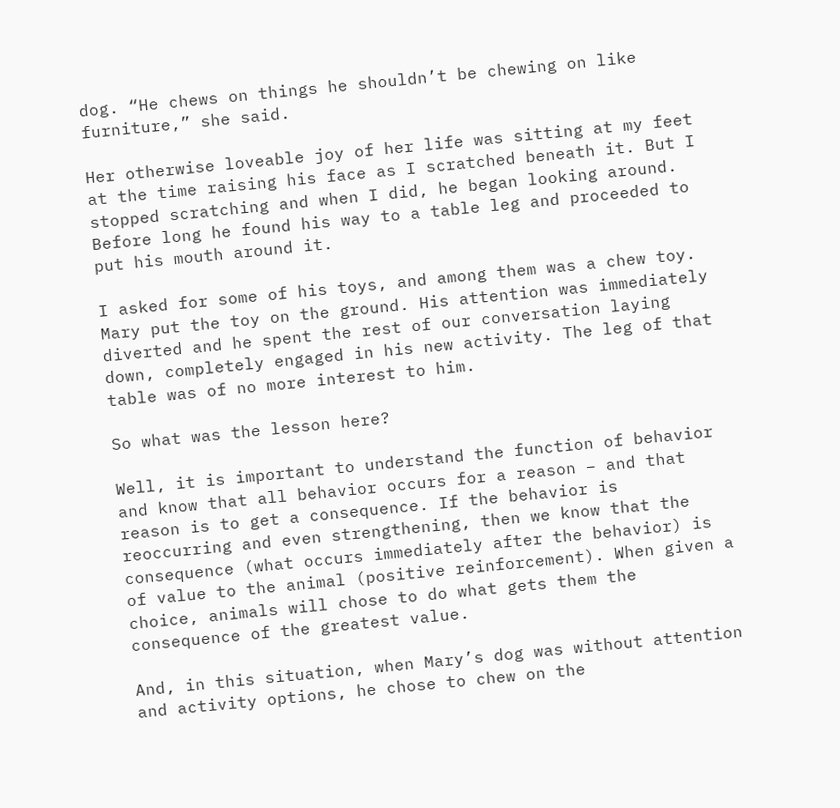dog. “He chews on things he shouldn’t be chewing on like furniture,” she said.

Her otherwise loveable joy of her life was sitting at my feet at the time raising his face as I scratched beneath it. But I stopped scratching and when I did, he began looking around. Before long he found his way to a table leg and proceeded to put his mouth around it.

I asked for some of his toys, and among them was a chew toy. Mary put the toy on the ground. His attention was immediately diverted and he spent the rest of our conversation laying down, completely engaged in his new activity. The leg of that table was of no more interest to him.

So what was the lesson here?

Well, it is important to understand the function of behavior and know that all behavior occurs for a reason – and that reason is to get a consequence. If the behavior is reoccurring and even strengthening, then we know that the consequence (what occurs immediately after the behavior) is of value to the animal (positive reinforcement). When given a choice, animals will chose to do what gets them the consequence of the greatest value.

And, in this situation, when Mary’s dog was without attention and activity options, he chose to chew on the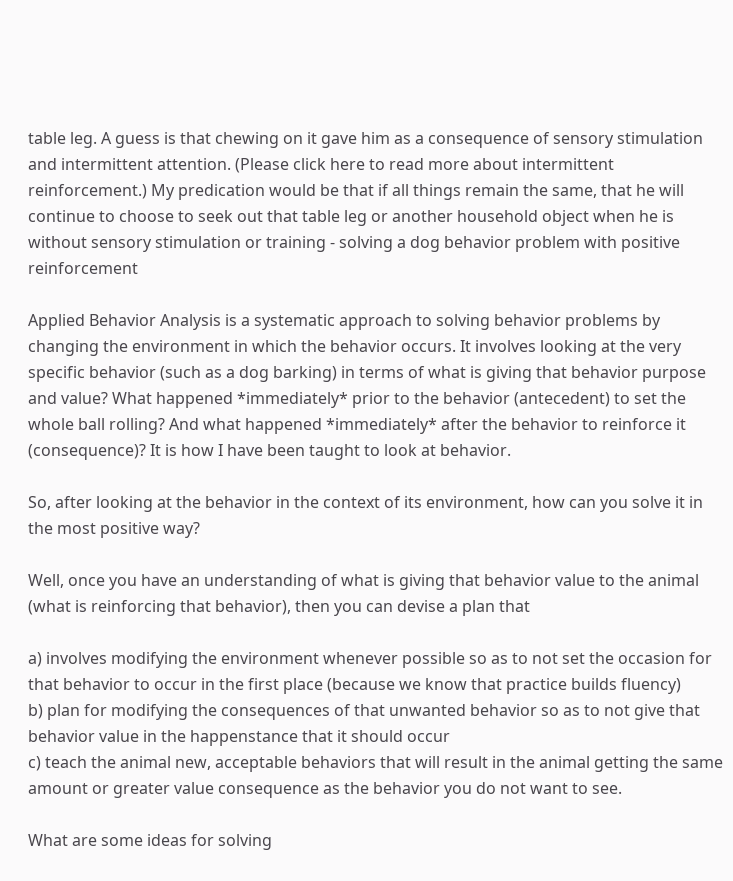table leg. A guess is that chewing on it gave him as a consequence of sensory stimulation and intermittent attention. (Please click here to read more about intermittent reinforcement.) My predication would be that if all things remain the same, that he will continue to choose to seek out that table leg or another household object when he is without sensory stimulation or training - solving a dog behavior problem with positive reinforcement

Applied Behavior Analysis is a systematic approach to solving behavior problems by changing the environment in which the behavior occurs. It involves looking at the very specific behavior (such as a dog barking) in terms of what is giving that behavior purpose and value? What happened *immediately* prior to the behavior (antecedent) to set the whole ball rolling? And what happened *immediately* after the behavior to reinforce it (consequence)? It is how I have been taught to look at behavior.

So, after looking at the behavior in the context of its environment, how can you solve it in the most positive way?

Well, once you have an understanding of what is giving that behavior value to the animal (what is reinforcing that behavior), then you can devise a plan that

a) involves modifying the environment whenever possible so as to not set the occasion for that behavior to occur in the first place (because we know that practice builds fluency)
b) plan for modifying the consequences of that unwanted behavior so as to not give that behavior value in the happenstance that it should occur
c) teach the animal new, acceptable behaviors that will result in the animal getting the same amount or greater value consequence as the behavior you do not want to see.

What are some ideas for solving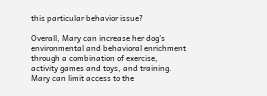this particular behavior issue?

Overall, Mary can increase her dog’s environmental and behavioral enrichment through a combination of exercise, activity games and toys, and training. Mary can limit access to the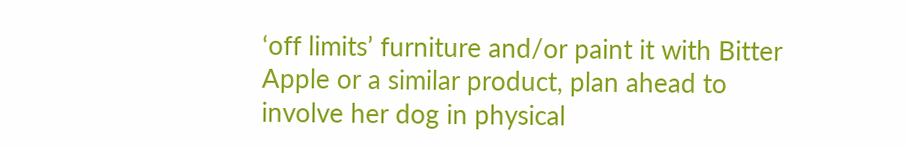‘off limits’ furniture and/or paint it with Bitter Apple or a similar product, plan ahead to involve her dog in physical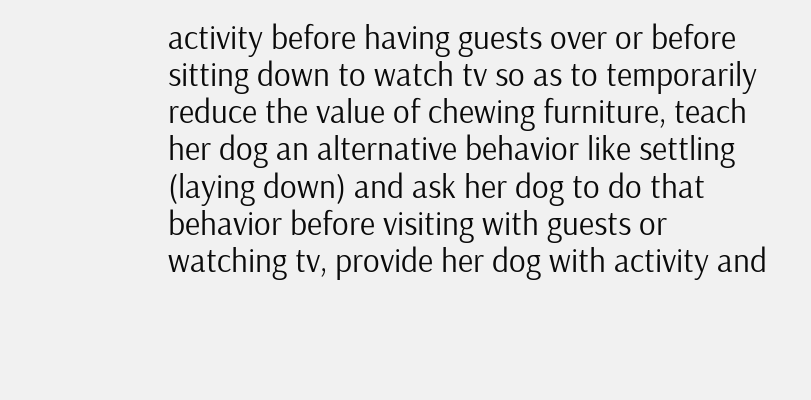activity before having guests over or before sitting down to watch tv so as to temporarily reduce the value of chewing furniture, teach her dog an alternative behavior like settling (laying down) and ask her dog to do that behavior before visiting with guests or watching tv, provide her dog with activity and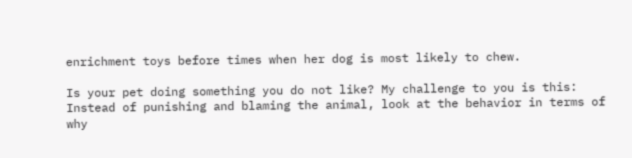enrichment toys before times when her dog is most likely to chew.

Is your pet doing something you do not like? My challenge to you is this: Instead of punishing and blaming the animal, look at the behavior in terms of why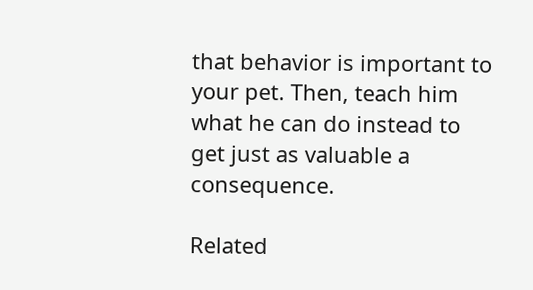that behavior is important to your pet. Then, teach him what he can do instead to get just as valuable a consequence.

Related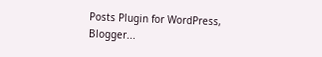Posts Plugin for WordPress, Blogger...